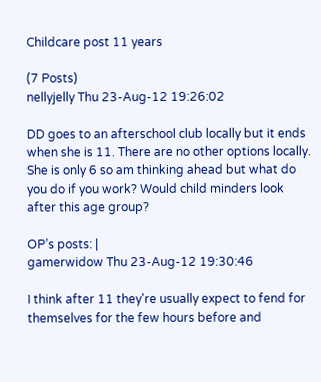Childcare post 11 years

(7 Posts)
nellyjelly Thu 23-Aug-12 19:26:02

DD goes to an afterschool club locally but it ends when she is 11. There are no other options locally. She is only 6 so am thinking ahead but what do you do if you work? Would child minders look after this age group?

OP’s posts: |
gamerwidow Thu 23-Aug-12 19:30:46

I think after 11 they're usually expect to fend for themselves for the few hours before and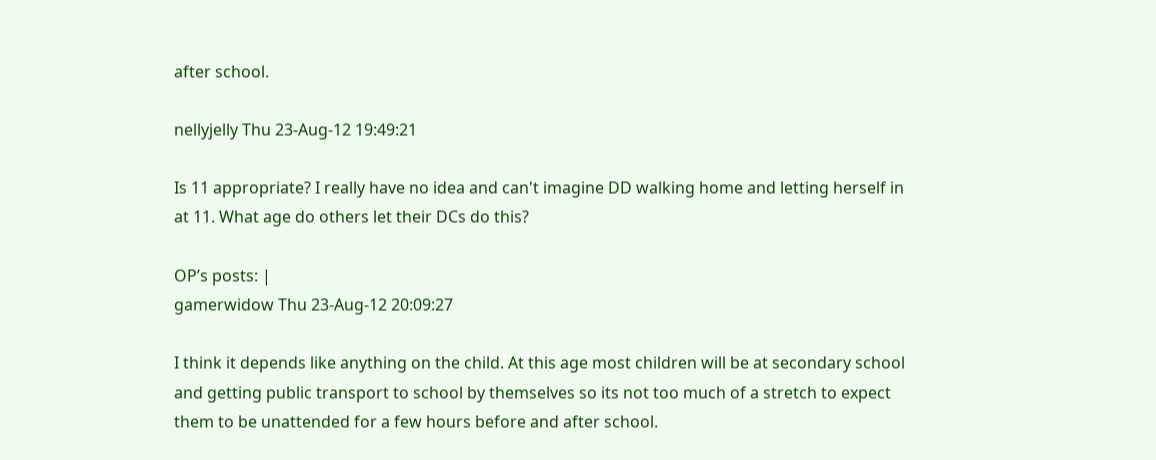after school.

nellyjelly Thu 23-Aug-12 19:49:21

Is 11 appropriate? I really have no idea and can't imagine DD walking home and letting herself in at 11. What age do others let their DCs do this?

OP’s posts: |
gamerwidow Thu 23-Aug-12 20:09:27

I think it depends like anything on the child. At this age most children will be at secondary school and getting public transport to school by themselves so its not too much of a stretch to expect them to be unattended for a few hours before and after school.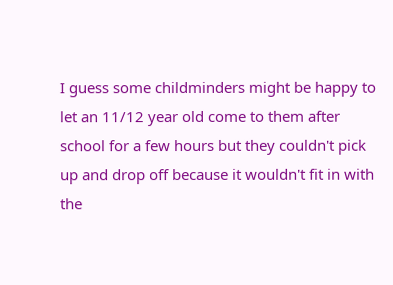I guess some childminders might be happy to let an 11/12 year old come to them after school for a few hours but they couldn't pick up and drop off because it wouldn't fit in with the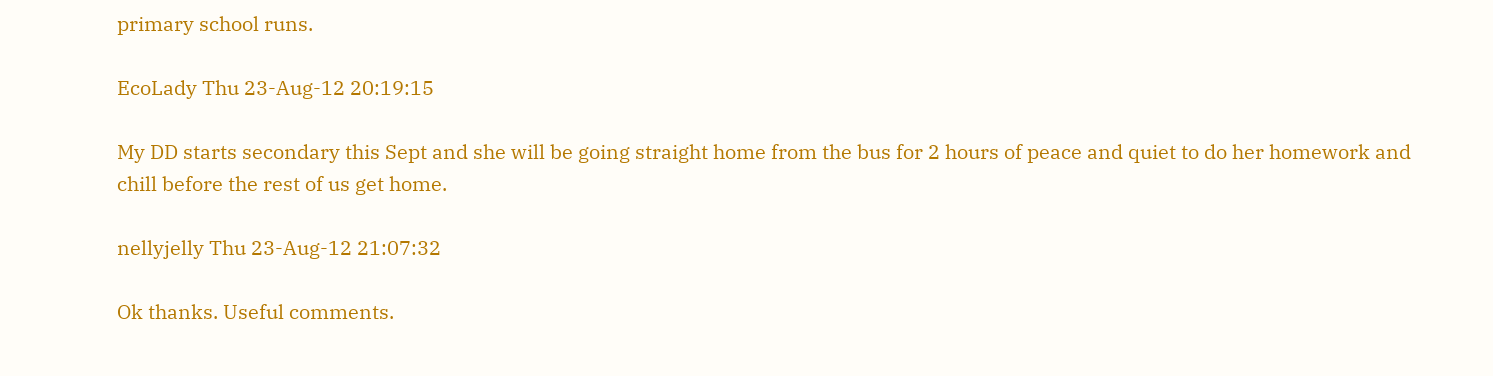primary school runs.

EcoLady Thu 23-Aug-12 20:19:15

My DD starts secondary this Sept and she will be going straight home from the bus for 2 hours of peace and quiet to do her homework and chill before the rest of us get home.

nellyjelly Thu 23-Aug-12 21:07:32

Ok thanks. Useful comments.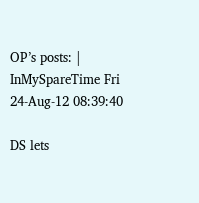OP’s posts: |
InMySpareTime Fri 24-Aug-12 08:39:40

DS lets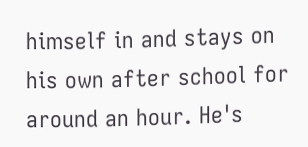himself in and stays on his own after school for around an hour. He's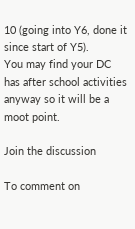10 (going into Y6, done it since start of Y5).
You may find your DC has after school activities anyway so it will be a moot point.

Join the discussion

To comment on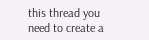this thread you need to create a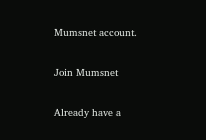Mumsnet account.

Join Mumsnet

Already have a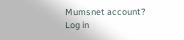Mumsnet account? Log in